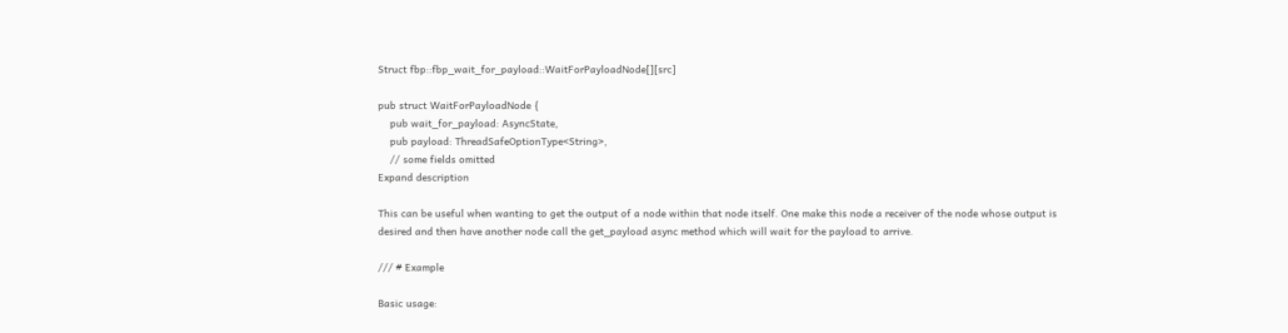Struct fbp::fbp_wait_for_payload::WaitForPayloadNode[][src]

pub struct WaitForPayloadNode {
    pub wait_for_payload: AsyncState,
    pub payload: ThreadSafeOptionType<String>,
    // some fields omitted
Expand description

This can be useful when wanting to get the output of a node within that node itself. One make this node a receiver of the node whose output is desired and then have another node call the get_payload async method which will wait for the payload to arrive.

/// # Example

Basic usage: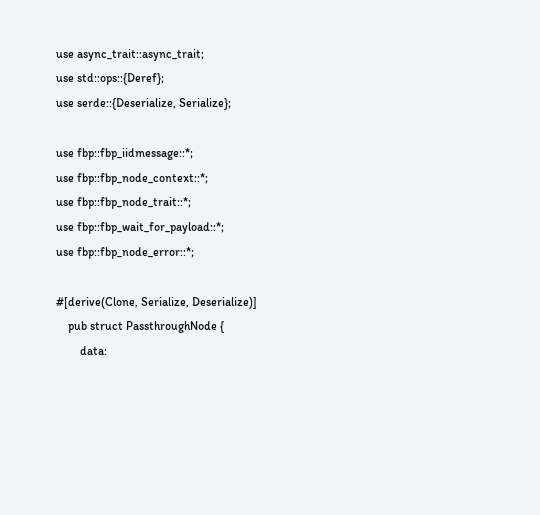use async_trait::async_trait;
use std::ops::{Deref};
use serde::{Deserialize, Serialize};

use fbp::fbp_iidmessage::*;
use fbp::fbp_node_context::*;
use fbp::fbp_node_trait::*;
use fbp::fbp_wait_for_payload::*;
use fbp::fbp_node_error::*;

#[derive(Clone, Serialize, Deserialize)]
    pub struct PassthroughNode {
        data: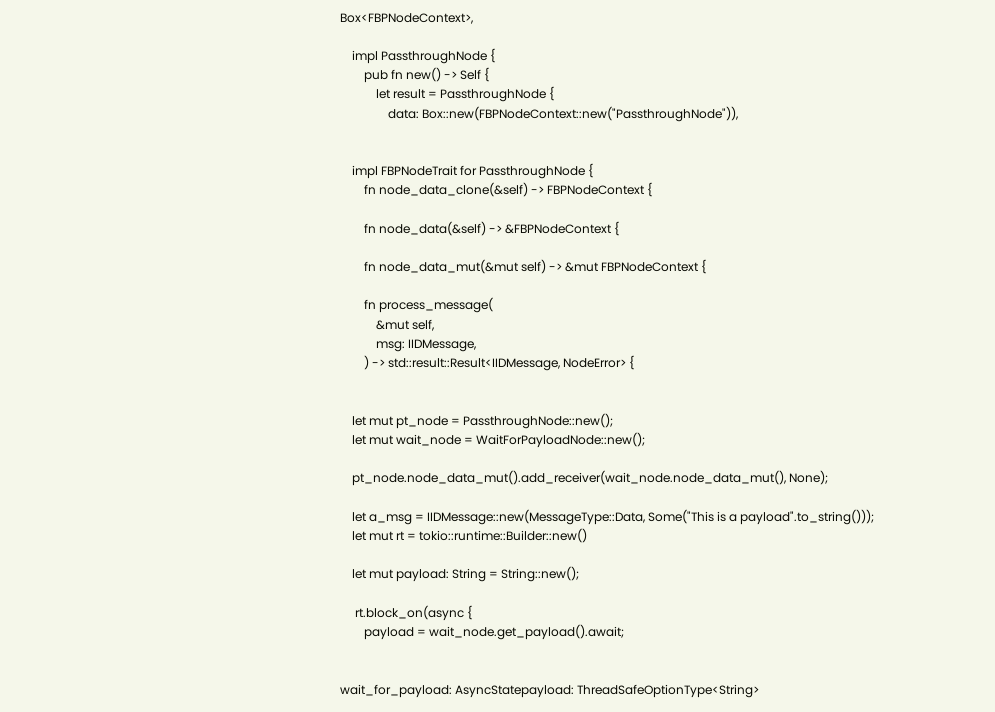Box<FBPNodeContext>,

    impl PassthroughNode {
        pub fn new() -> Self {
            let result = PassthroughNode {
                data: Box::new(FBPNodeContext::new("PassthroughNode")),


    impl FBPNodeTrait for PassthroughNode {
        fn node_data_clone(&self) -> FBPNodeContext {

        fn node_data(&self) -> &FBPNodeContext {

        fn node_data_mut(&mut self) -> &mut FBPNodeContext {

        fn process_message(
            &mut self,
            msg: IIDMessage,
        ) -> std::result::Result<IIDMessage, NodeError> {


    let mut pt_node = PassthroughNode::new();
    let mut wait_node = WaitForPayloadNode::new();

    pt_node.node_data_mut().add_receiver(wait_node.node_data_mut(), None);

    let a_msg = IIDMessage::new(MessageType::Data, Some("This is a payload".to_string()));
    let mut rt = tokio::runtime::Builder::new()

    let mut payload: String = String::new();

     rt.block_on(async {
        payload = wait_node.get_payload().await;


wait_for_payload: AsyncStatepayload: ThreadSafeOptionType<String>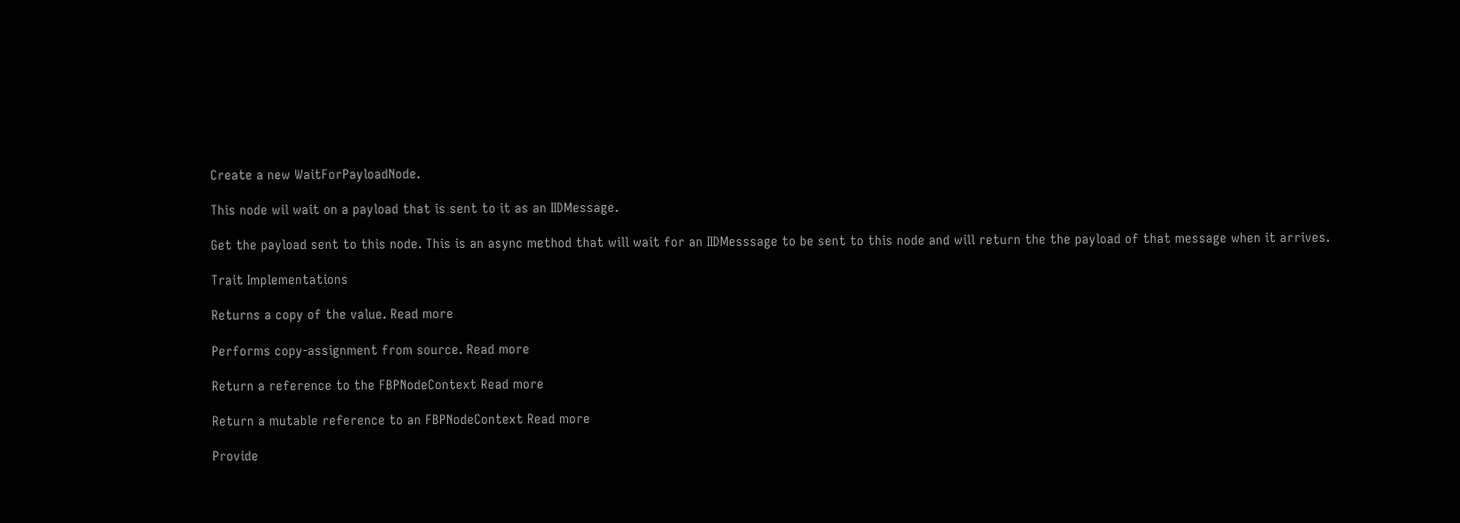Create a new WaitForPayloadNode.

This node wil wait on a payload that is sent to it as an IIDMessage.

Get the payload sent to this node. This is an async method that will wait for an IIDMesssage to be sent to this node and will return the the payload of that message when it arrives.

Trait Implementations

Returns a copy of the value. Read more

Performs copy-assignment from source. Read more

Return a reference to the FBPNodeContext Read more

Return a mutable reference to an FBPNodeContext Read more

Provide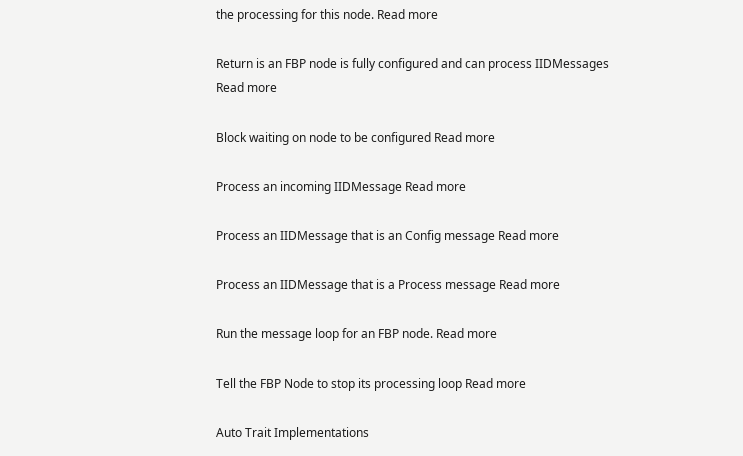the processing for this node. Read more

Return is an FBP node is fully configured and can process IIDMessages Read more

Block waiting on node to be configured Read more

Process an incoming IIDMessage Read more

Process an IIDMessage that is an Config message Read more

Process an IIDMessage that is a Process message Read more

Run the message loop for an FBP node. Read more

Tell the FBP Node to stop its processing loop Read more

Auto Trait Implementations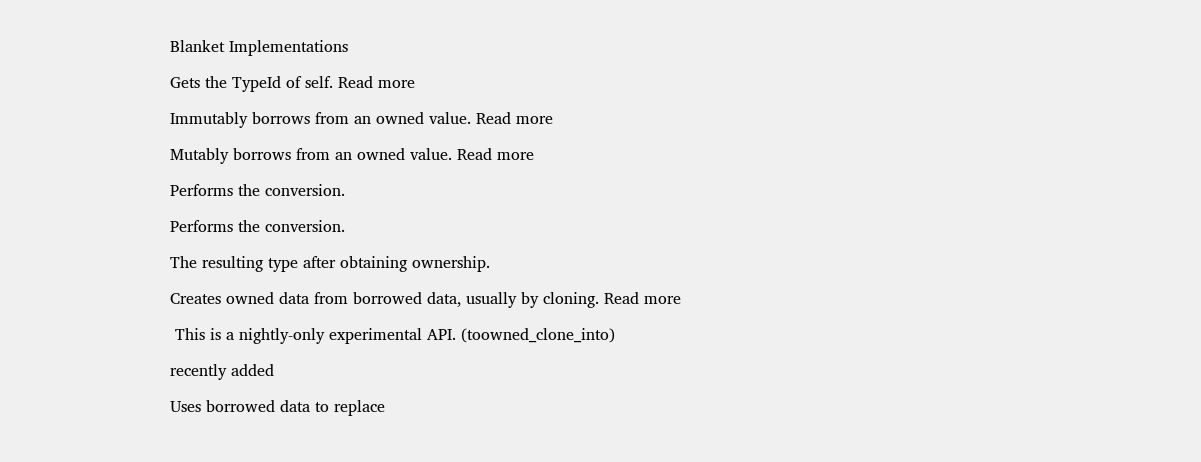Blanket Implementations

Gets the TypeId of self. Read more

Immutably borrows from an owned value. Read more

Mutably borrows from an owned value. Read more

Performs the conversion.

Performs the conversion.

The resulting type after obtaining ownership.

Creates owned data from borrowed data, usually by cloning. Read more

 This is a nightly-only experimental API. (toowned_clone_into)

recently added

Uses borrowed data to replace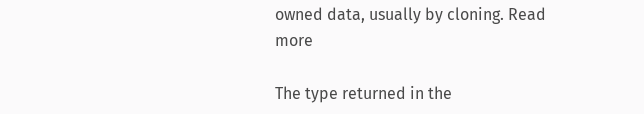owned data, usually by cloning. Read more

The type returned in the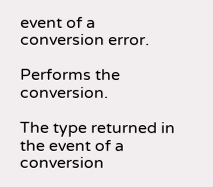event of a conversion error.

Performs the conversion.

The type returned in the event of a conversion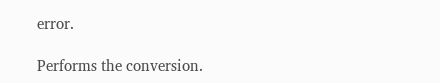error.

Performs the conversion.